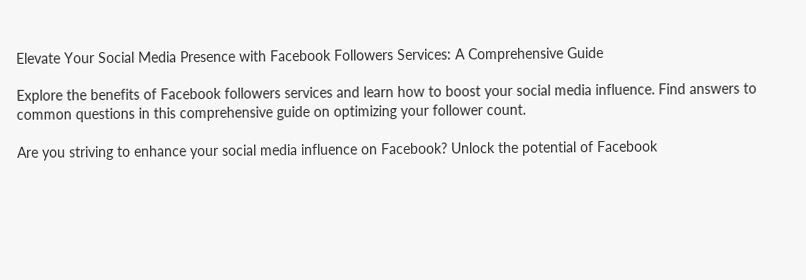Elevate Your Social Media Presence with Facebook Followers Services: A Comprehensive Guide

Explore the benefits of Facebook followers services and learn how to boost your social media influence. Find answers to common questions in this comprehensive guide on optimizing your follower count.

Are you striving to enhance your social media influence on Facebook? Unlock the potential of Facebook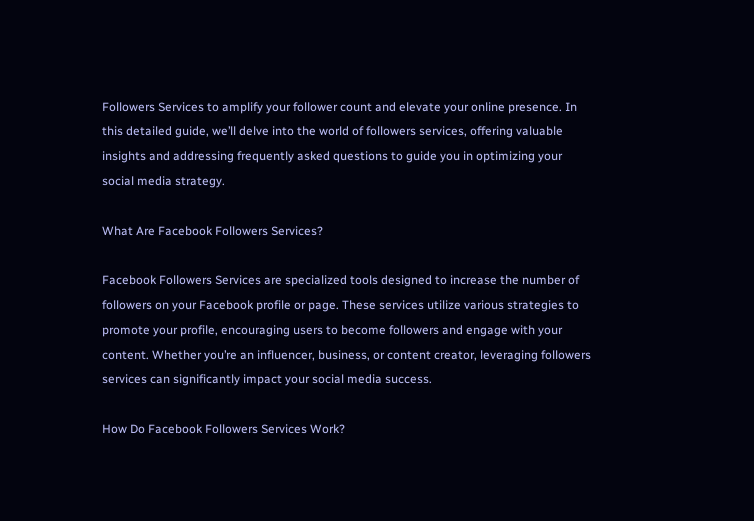Followers Services to amplify your follower count and elevate your online presence. In this detailed guide, we’ll delve into the world of followers services, offering valuable insights and addressing frequently asked questions to guide you in optimizing your social media strategy.

What Are Facebook Followers Services?

Facebook Followers Services are specialized tools designed to increase the number of followers on your Facebook profile or page. These services utilize various strategies to promote your profile, encouraging users to become followers and engage with your content. Whether you’re an influencer, business, or content creator, leveraging followers services can significantly impact your social media success.

How Do Facebook Followers Services Work?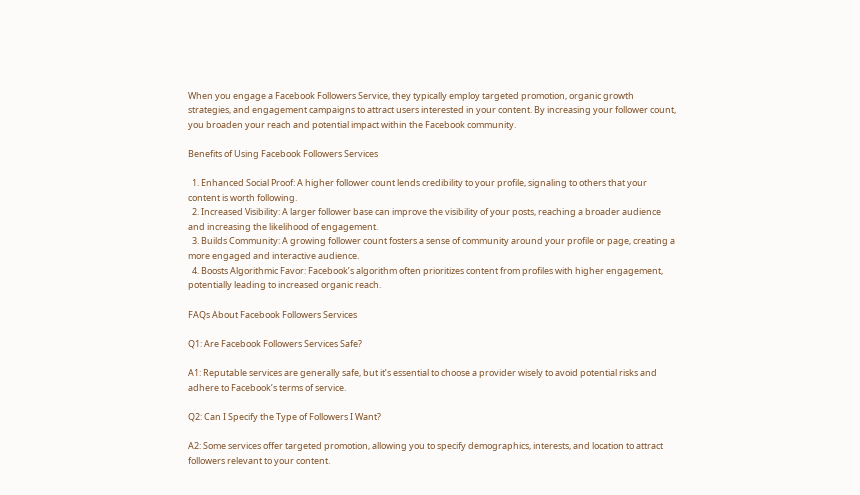When you engage a Facebook Followers Service, they typically employ targeted promotion, organic growth strategies, and engagement campaigns to attract users interested in your content. By increasing your follower count, you broaden your reach and potential impact within the Facebook community.

Benefits of Using Facebook Followers Services

  1. Enhanced Social Proof: A higher follower count lends credibility to your profile, signaling to others that your content is worth following.
  2. Increased Visibility: A larger follower base can improve the visibility of your posts, reaching a broader audience and increasing the likelihood of engagement.
  3. Builds Community: A growing follower count fosters a sense of community around your profile or page, creating a more engaged and interactive audience.
  4. Boosts Algorithmic Favor: Facebook’s algorithm often prioritizes content from profiles with higher engagement, potentially leading to increased organic reach.

FAQs About Facebook Followers Services

Q1: Are Facebook Followers Services Safe?

A1: Reputable services are generally safe, but it’s essential to choose a provider wisely to avoid potential risks and adhere to Facebook’s terms of service.

Q2: Can I Specify the Type of Followers I Want?

A2: Some services offer targeted promotion, allowing you to specify demographics, interests, and location to attract followers relevant to your content.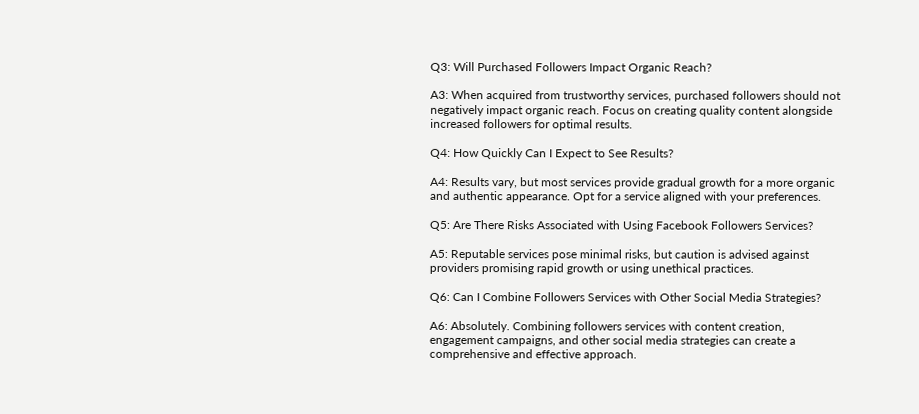Q3: Will Purchased Followers Impact Organic Reach?

A3: When acquired from trustworthy services, purchased followers should not negatively impact organic reach. Focus on creating quality content alongside increased followers for optimal results.

Q4: How Quickly Can I Expect to See Results?

A4: Results vary, but most services provide gradual growth for a more organic and authentic appearance. Opt for a service aligned with your preferences.

Q5: Are There Risks Associated with Using Facebook Followers Services?

A5: Reputable services pose minimal risks, but caution is advised against providers promising rapid growth or using unethical practices.

Q6: Can I Combine Followers Services with Other Social Media Strategies?

A6: Absolutely. Combining followers services with content creation, engagement campaigns, and other social media strategies can create a comprehensive and effective approach.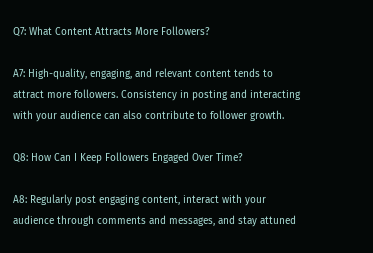Q7: What Content Attracts More Followers?

A7: High-quality, engaging, and relevant content tends to attract more followers. Consistency in posting and interacting with your audience can also contribute to follower growth.

Q8: How Can I Keep Followers Engaged Over Time?

A8: Regularly post engaging content, interact with your audience through comments and messages, and stay attuned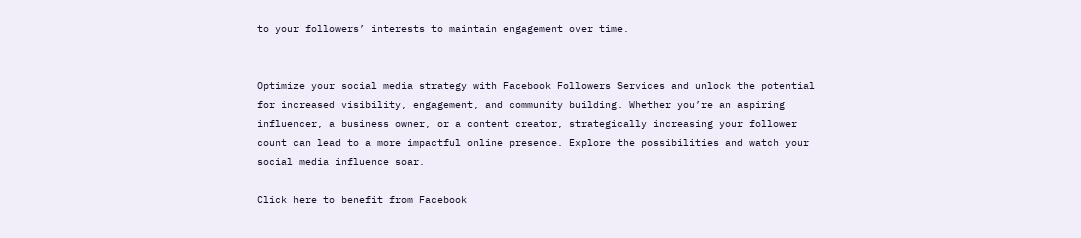to your followers’ interests to maintain engagement over time.


Optimize your social media strategy with Facebook Followers Services and unlock the potential for increased visibility, engagement, and community building. Whether you’re an aspiring influencer, a business owner, or a content creator, strategically increasing your follower count can lead to a more impactful online presence. Explore the possibilities and watch your social media influence soar.

Click here to benefit from Facebook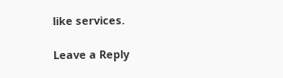like services.

Leave a Reply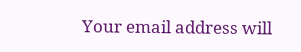Your email address will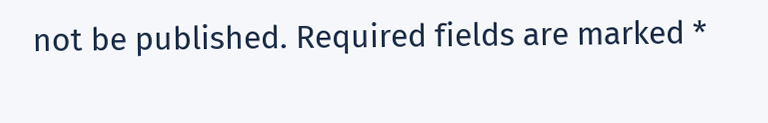not be published. Required fields are marked *